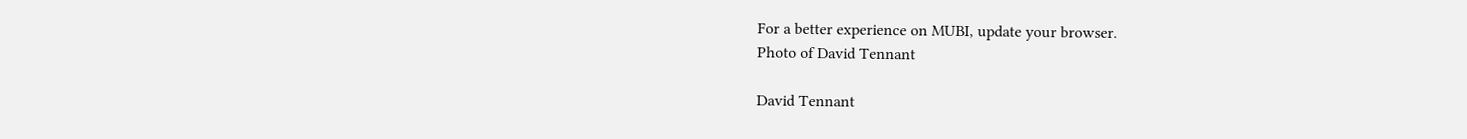For a better experience on MUBI, update your browser.
Photo of David Tennant

David Tennant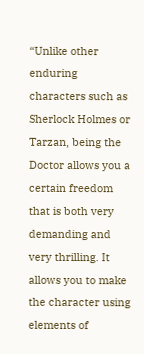“Unlike other enduring characters such as Sherlock Holmes or Tarzan, being the Doctor allows you a certain freedom that is both very demanding and very thrilling. It allows you to make the character using elements of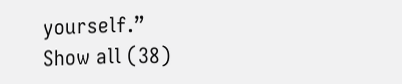yourself.”
Show all (38)